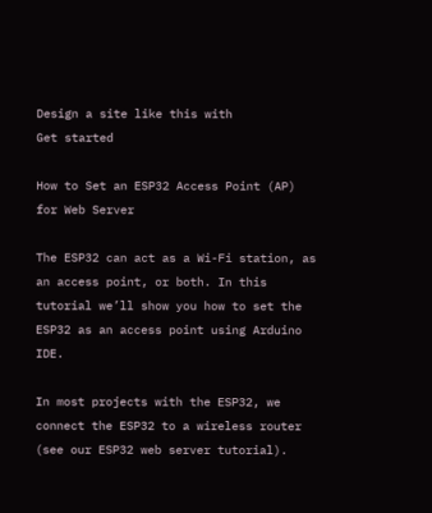Design a site like this with
Get started

How to Set an ESP32 Access Point (AP) for Web Server

The ESP32 can act as a Wi-Fi station, as an access point, or both. In this tutorial we’ll show you how to set the ESP32 as an access point using Arduino IDE.

In most projects with the ESP32, we connect the ESP32 to a wireless router (see our ESP32 web server tutorial).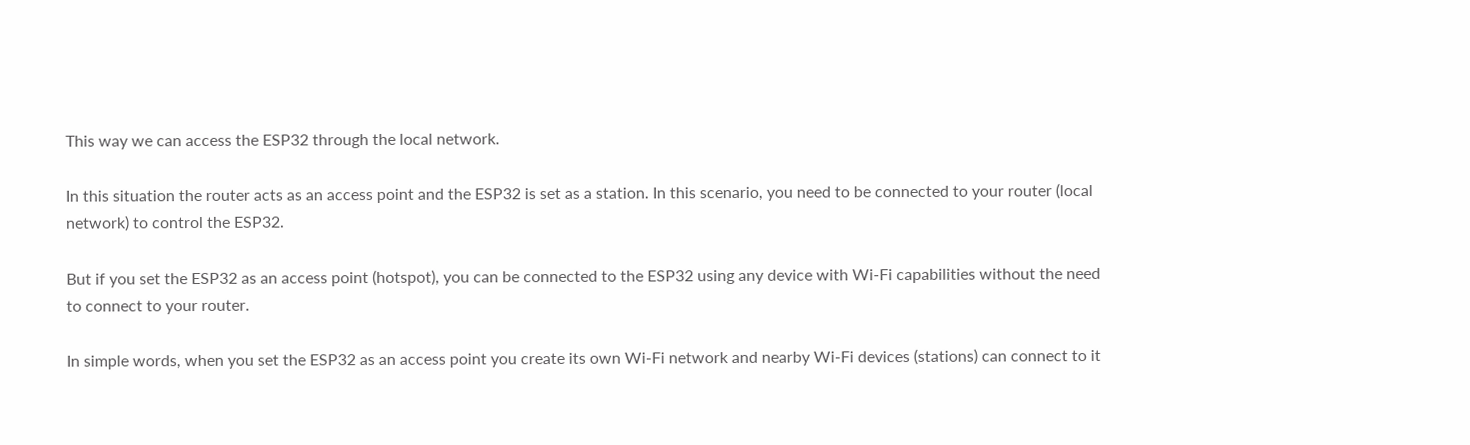This way we can access the ESP32 through the local network.

In this situation the router acts as an access point and the ESP32 is set as a station. In this scenario, you need to be connected to your router (local network) to control the ESP32.

But if you set the ESP32 as an access point (hotspot), you can be connected to the ESP32 using any device with Wi-Fi capabilities without the need to connect to your router.

In simple words, when you set the ESP32 as an access point you create its own Wi-Fi network and nearby Wi-Fi devices (stations) can connect to it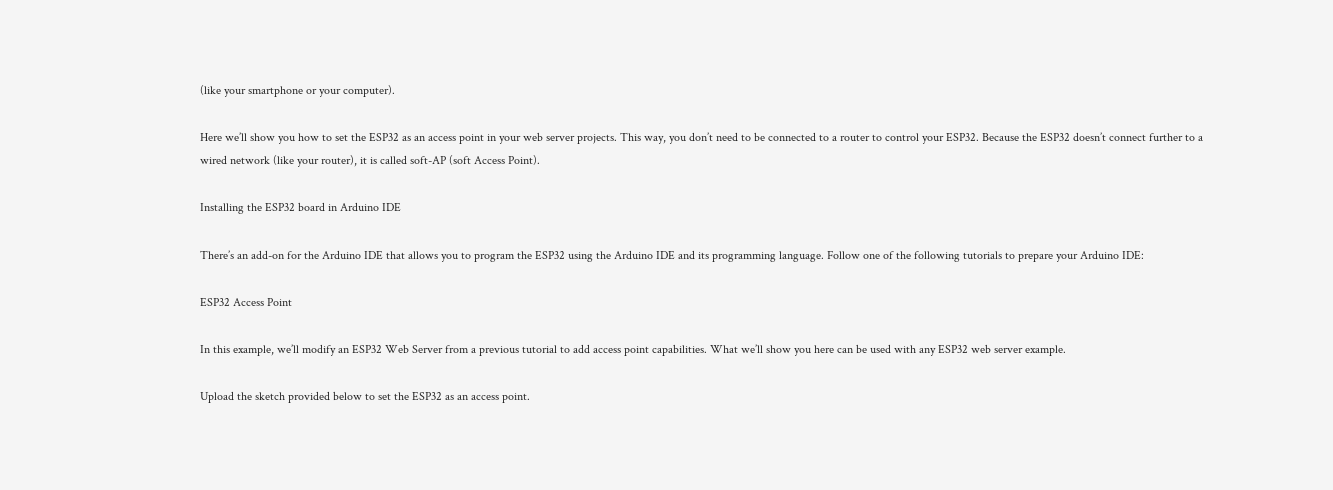(like your smartphone or your computer).

Here we’ll show you how to set the ESP32 as an access point in your web server projects. This way, you don’t need to be connected to a router to control your ESP32. Because the ESP32 doesn’t connect further to a wired network (like your router), it is called soft-AP (soft Access Point).

Installing the ESP32 board in Arduino IDE

There’s an add-on for the Arduino IDE that allows you to program the ESP32 using the Arduino IDE and its programming language. Follow one of the following tutorials to prepare your Arduino IDE:

ESP32 Access Point

In this example, we’ll modify an ESP32 Web Server from a previous tutorial to add access point capabilities. What we’ll show you here can be used with any ESP32 web server example.

Upload the sketch provided below to set the ESP32 as an access point.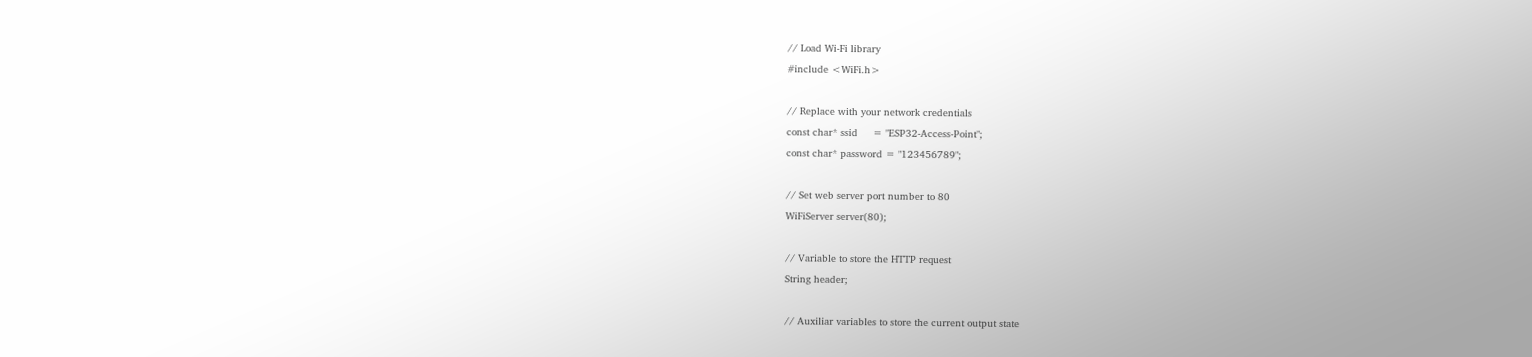// Load Wi-Fi library
#include <WiFi.h>

// Replace with your network credentials
const char* ssid     = "ESP32-Access-Point";
const char* password = "123456789";

// Set web server port number to 80
WiFiServer server(80);

// Variable to store the HTTP request
String header;

// Auxiliar variables to store the current output state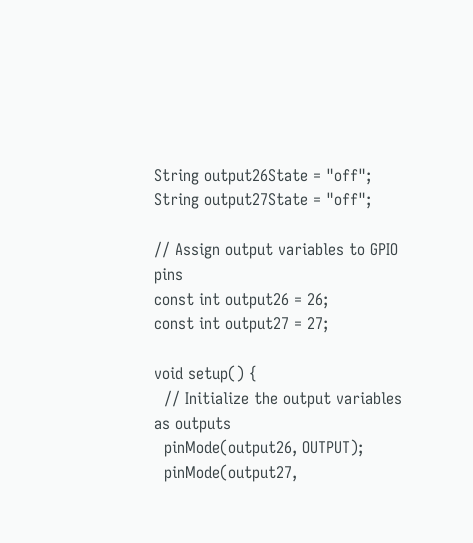String output26State = "off";
String output27State = "off";

// Assign output variables to GPIO pins
const int output26 = 26;
const int output27 = 27;

void setup() {
  // Initialize the output variables as outputs
  pinMode(output26, OUTPUT);
  pinMode(output27,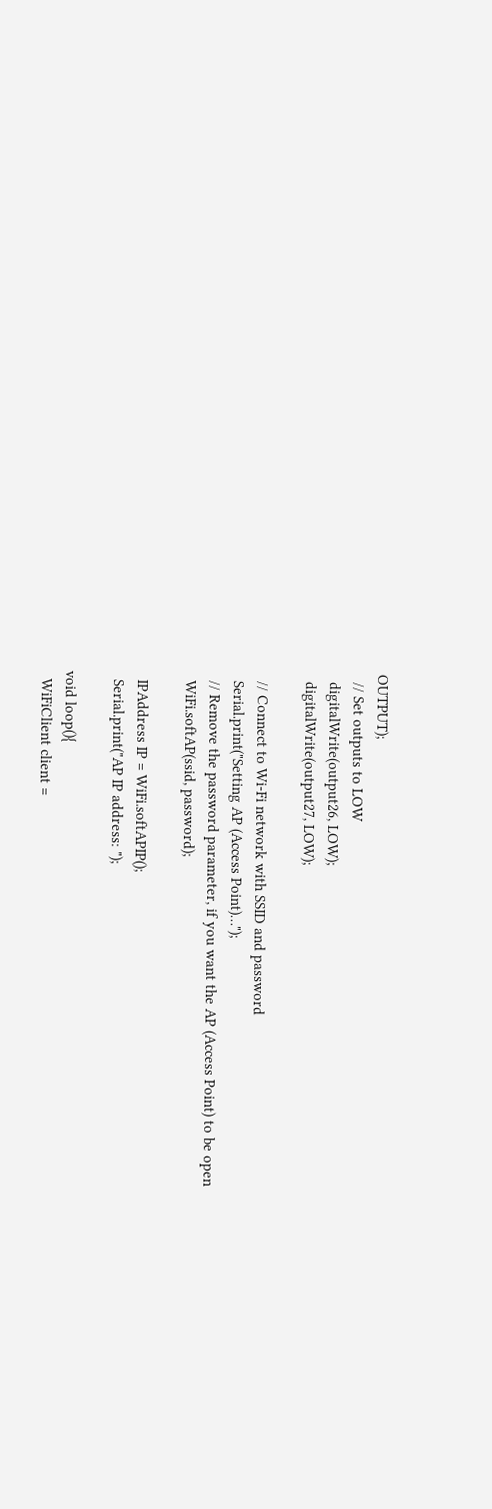OUTPUT);
  // Set outputs to LOW
  digitalWrite(output26, LOW);
  digitalWrite(output27, LOW);

  // Connect to Wi-Fi network with SSID and password
  Serial.print("Setting AP (Access Point)…");
  // Remove the password parameter, if you want the AP (Access Point) to be open
  WiFi.softAP(ssid, password);

  IPAddress IP = WiFi.softAPIP();
  Serial.print("AP IP address: ");

void loop(){
  WiFiClient client =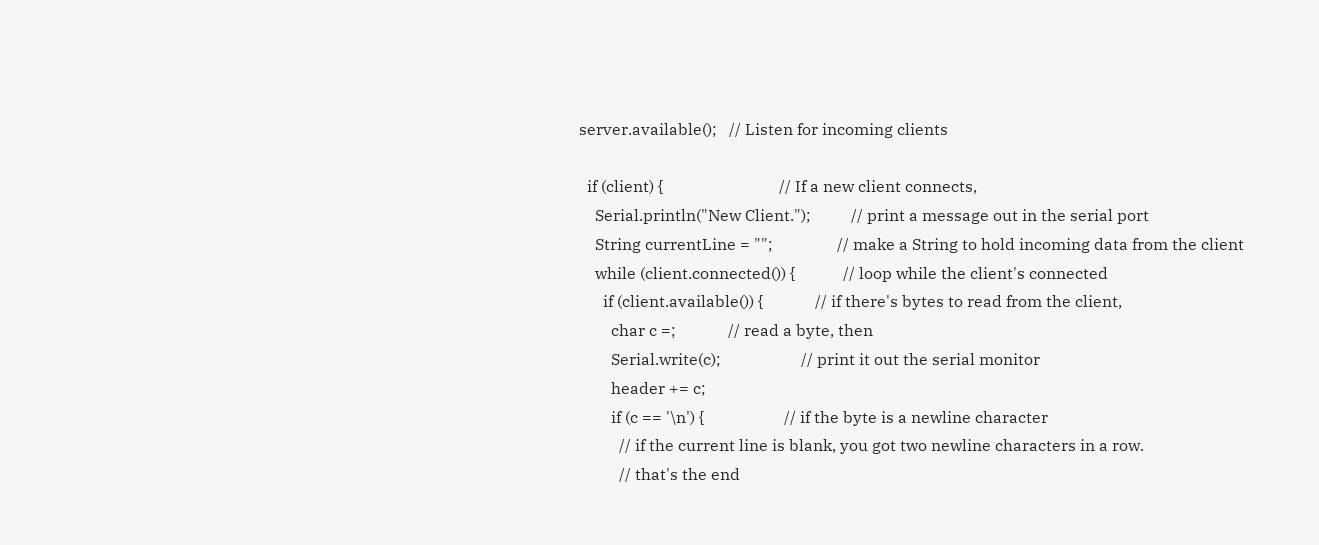server.available();   // Listen for incoming clients

  if (client) {                             // If a new client connects,
    Serial.println("New Client.");          // print a message out in the serial port
    String currentLine = "";                // make a String to hold incoming data from the client
    while (client.connected()) {            // loop while the client's connected
      if (client.available()) {             // if there's bytes to read from the client,
        char c =;             // read a byte, then
        Serial.write(c);                    // print it out the serial monitor
        header += c;
        if (c == '\n') {                    // if the byte is a newline character
          // if the current line is blank, you got two newline characters in a row.
          // that's the end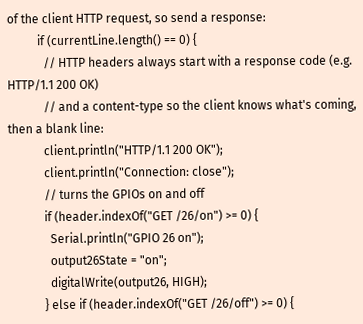of the client HTTP request, so send a response:
          if (currentLine.length() == 0) {
            // HTTP headers always start with a response code (e.g. HTTP/1.1 200 OK)
            // and a content-type so the client knows what's coming, then a blank line:
            client.println("HTTP/1.1 200 OK");
            client.println("Connection: close");
            // turns the GPIOs on and off
            if (header.indexOf("GET /26/on") >= 0) {
              Serial.println("GPIO 26 on");
              output26State = "on";
              digitalWrite(output26, HIGH);
            } else if (header.indexOf("GET /26/off") >= 0) {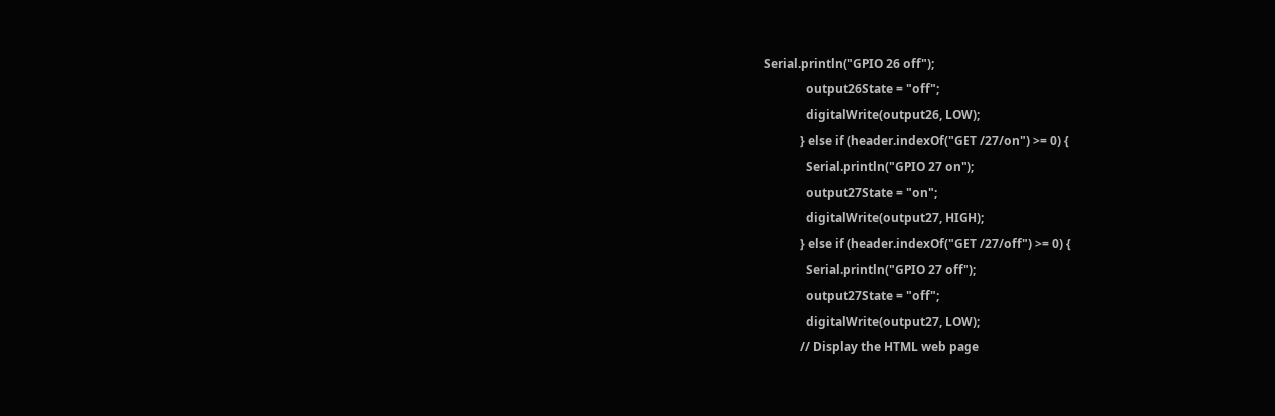Serial.println("GPIO 26 off");
              output26State = "off";
              digitalWrite(output26, LOW);
            } else if (header.indexOf("GET /27/on") >= 0) {
              Serial.println("GPIO 27 on");
              output27State = "on";
              digitalWrite(output27, HIGH);
            } else if (header.indexOf("GET /27/off") >= 0) {
              Serial.println("GPIO 27 off");
              output27State = "off";
              digitalWrite(output27, LOW);
            // Display the HTML web page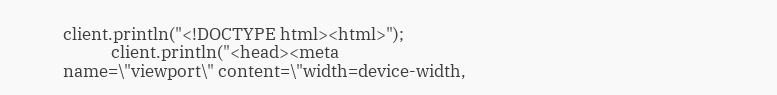client.println("<!DOCTYPE html><html>");
            client.println("<head><meta name=\"viewport\" content=\"width=device-width,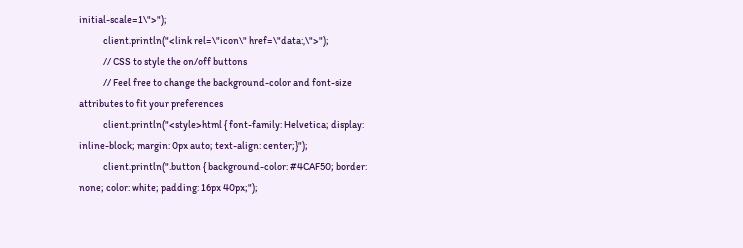initial-scale=1\">");
            client.println("<link rel=\"icon\" href=\"data:,\">");
            // CSS to style the on/off buttons
            // Feel free to change the background-color and font-size attributes to fit your preferences
            client.println("<style>html { font-family: Helvetica; display: inline-block; margin: 0px auto; text-align: center;}");
            client.println(".button { background-color: #4CAF50; border: none; color: white; padding: 16px 40px;");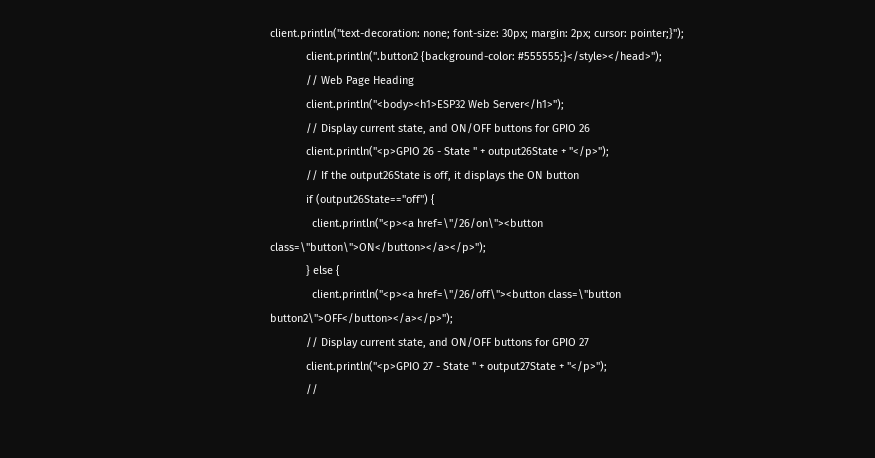client.println("text-decoration: none; font-size: 30px; margin: 2px; cursor: pointer;}");
            client.println(".button2 {background-color: #555555;}</style></head>");
            // Web Page Heading
            client.println("<body><h1>ESP32 Web Server</h1>");
            // Display current state, and ON/OFF buttons for GPIO 26
            client.println("<p>GPIO 26 - State " + output26State + "</p>");
            // If the output26State is off, it displays the ON button
            if (output26State=="off") {
              client.println("<p><a href=\"/26/on\"><button class=\"button\">ON</button></a></p>");
            } else {
              client.println("<p><a href=\"/26/off\"><button class=\"button button2\">OFF</button></a></p>");
            // Display current state, and ON/OFF buttons for GPIO 27
            client.println("<p>GPIO 27 - State " + output27State + "</p>");
            //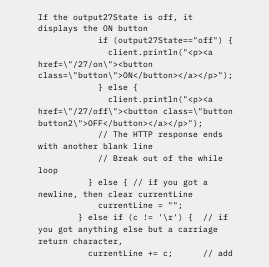If the output27State is off, it displays the ON button
            if (output27State=="off") {
              client.println("<p><a href=\"/27/on\"><button class=\"button\">ON</button></a></p>");
            } else {
              client.println("<p><a href=\"/27/off\"><button class=\"button button2\">OFF</button></a></p>");
            // The HTTP response ends with another blank line
            // Break out of the while loop
          } else { // if you got a newline, then clear currentLine
            currentLine = "";
        } else if (c != '\r') {  // if you got anything else but a carriage return character,
          currentLine += c;      // add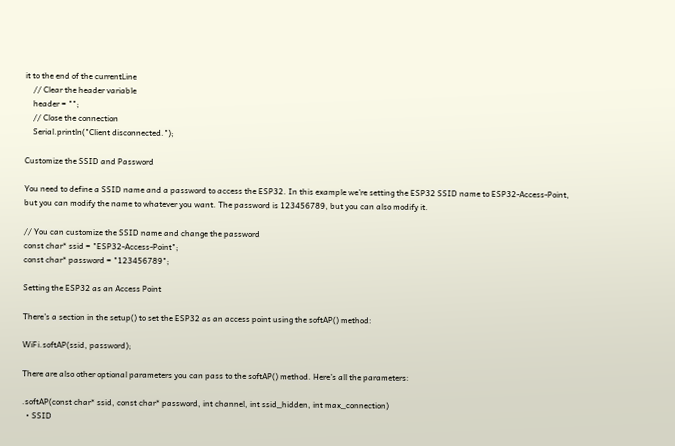it to the end of the currentLine
    // Clear the header variable
    header = "";
    // Close the connection
    Serial.println("Client disconnected.");

Customize the SSID and Password

You need to define a SSID name and a password to access the ESP32. In this example we’re setting the ESP32 SSID name to ESP32-Access-Point, but you can modify the name to whatever you want. The password is 123456789, but you can also modify it.

// You can customize the SSID name and change the password
const char* ssid = "ESP32-Access-Point";
const char* password = "123456789";

Setting the ESP32 as an Access Point

There’s a section in the setup() to set the ESP32 as an access point using the softAP() method:

WiFi.softAP(ssid, password);

There are also other optional parameters you can pass to the softAP() method. Here’s all the parameters:

.softAP(const char* ssid, const char* password, int channel, int ssid_hidden, int max_connection)
  • SSID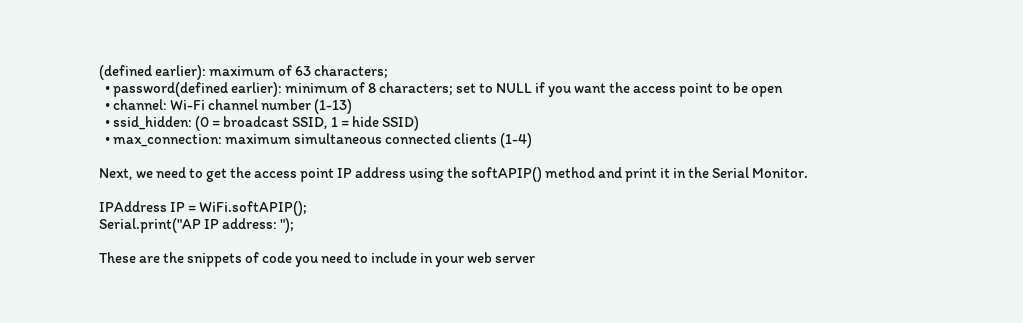(defined earlier): maximum of 63 characters;
  • password(defined earlier): minimum of 8 characters; set to NULL if you want the access point to be open
  • channel: Wi-Fi channel number (1-13)
  • ssid_hidden: (0 = broadcast SSID, 1 = hide SSID)
  • max_connection: maximum simultaneous connected clients (1-4)

Next, we need to get the access point IP address using the softAPIP() method and print it in the Serial Monitor.

IPAddress IP = WiFi.softAPIP();
Serial.print("AP IP address: ");

These are the snippets of code you need to include in your web server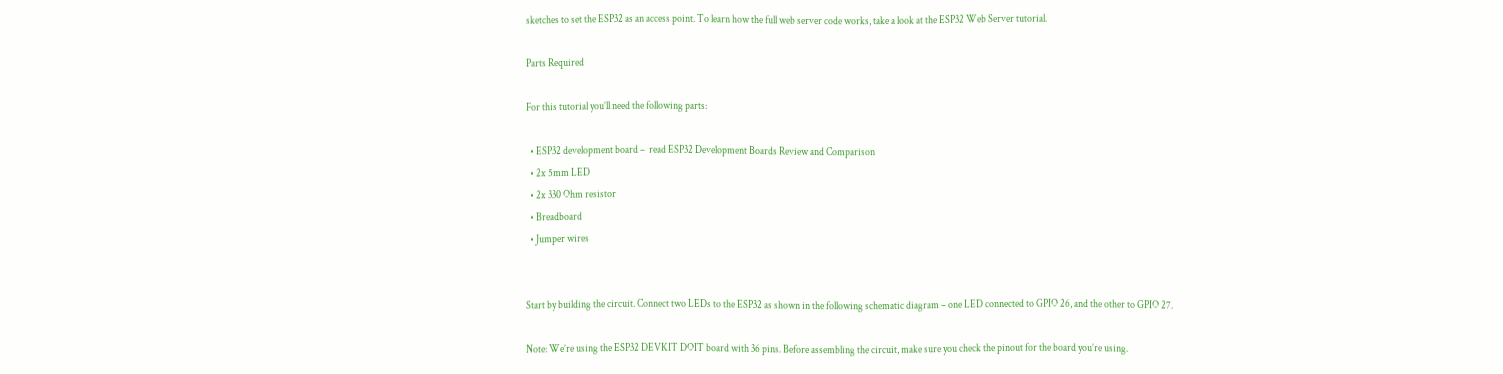sketches to set the ESP32 as an access point. To learn how the full web server code works, take a look at the ESP32 Web Server tutorial.

Parts Required

For this tutorial you’ll need the following parts:

  • ESP32 development board –  read ESP32 Development Boards Review and Comparison
  • 2x 5mm LED
  • 2x 330 Ohm resistor
  • Breadboard
  • Jumper wires


Start by building the circuit. Connect two LEDs to the ESP32 as shown in the following schematic diagram – one LED connected to GPIO 26, and the other to GPIO 27.

Note: We’re using the ESP32 DEVKIT DOIT board with 36 pins. Before assembling the circuit, make sure you check the pinout for the board you’re using.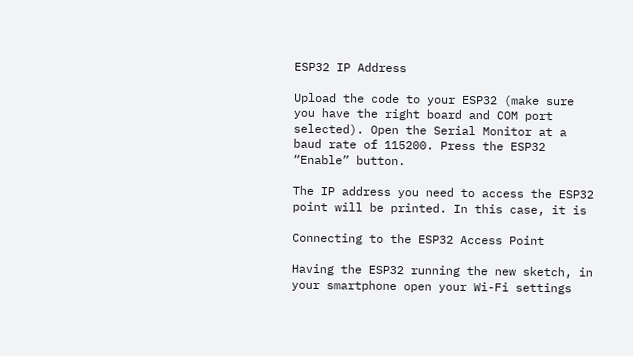ESP32 IP Address

Upload the code to your ESP32 (make sure you have the right board and COM port selected). Open the Serial Monitor at a baud rate of 115200. Press the ESP32 “Enable” button.

The IP address you need to access the ESP32 point will be printed. In this case, it is

Connecting to the ESP32 Access Point

Having the ESP32 running the new sketch, in your smartphone open your Wi-Fi settings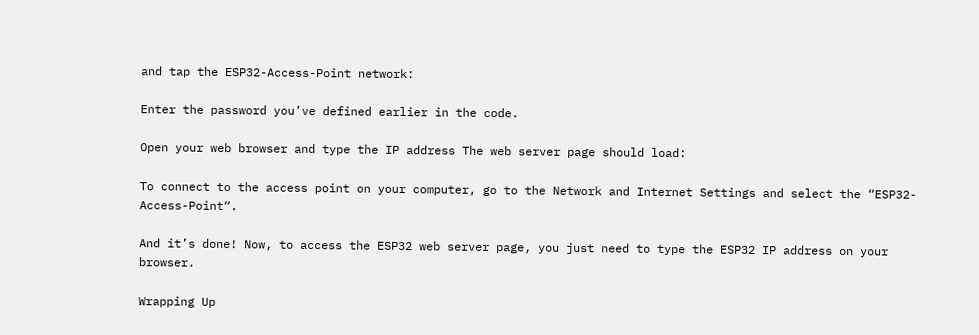and tap the ESP32-Access-Point network:

Enter the password you’ve defined earlier in the code.

Open your web browser and type the IP address The web server page should load:

To connect to the access point on your computer, go to the Network and Internet Settings and select the “ESP32-Access-Point“.

And it’s done! Now, to access the ESP32 web server page, you just need to type the ESP32 IP address on your browser.

Wrapping Up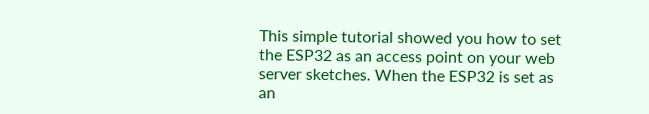This simple tutorial showed you how to set the ESP32 as an access point on your web server sketches. When the ESP32 is set as an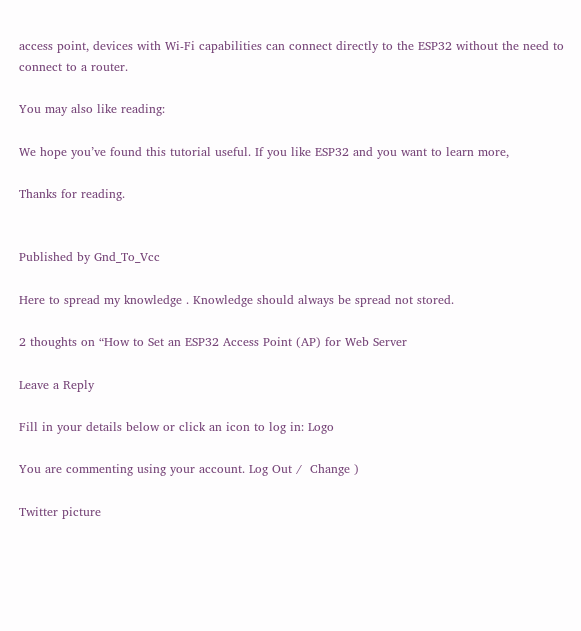access point, devices with Wi-Fi capabilities can connect directly to the ESP32 without the need to connect to a router.

You may also like reading:

We hope you’ve found this tutorial useful. If you like ESP32 and you want to learn more,

Thanks for reading.


Published by Gnd_To_Vcc

Here to spread my knowledge . Knowledge should always be spread not stored.

2 thoughts on “How to Set an ESP32 Access Point (AP) for Web Server

Leave a Reply

Fill in your details below or click an icon to log in: Logo

You are commenting using your account. Log Out /  Change )

Twitter picture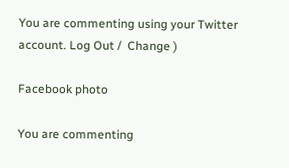You are commenting using your Twitter account. Log Out /  Change )

Facebook photo

You are commenting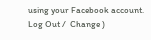using your Facebook account. Log Out /  Change )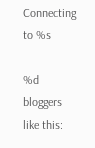Connecting to %s

%d bloggers like this: